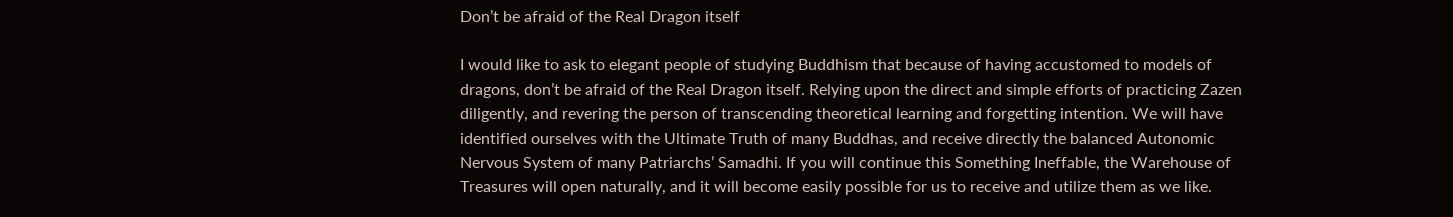Don’t be afraid of the Real Dragon itself

I would like to ask to elegant people of studying Buddhism that because of having accustomed to models of dragons, don’t be afraid of the Real Dragon itself. Relying upon the direct and simple efforts of practicing Zazen diligently, and revering the person of transcending theoretical learning and forgetting intention. We will have identified ourselves with the Ultimate Truth of many Buddhas, and receive directly the balanced Autonomic Nervous System of many Patriarchs’ Samadhi. If you will continue this Something Ineffable, the Warehouse of Treasures will open naturally, and it will become easily possible for us to receive and utilize them as we like.